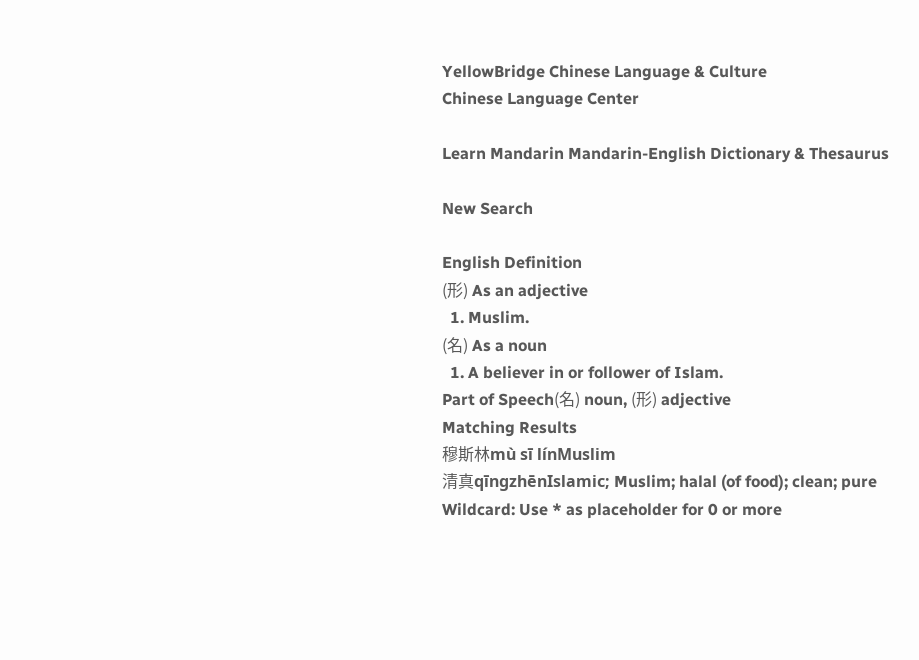YellowBridge Chinese Language & Culture
Chinese Language Center

Learn Mandarin Mandarin-English Dictionary & Thesaurus

New Search

English Definition
(形) As an adjective
  1. Muslim.
(名) As a noun
  1. A believer in or follower of Islam.
Part of Speech(名) noun, (形) adjective
Matching Results
穆斯林mù sī línMuslim
清真qīngzhēnIslamic; Muslim; halal (of food); clean; pure
Wildcard: Use * as placeholder for 0 or more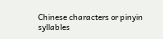Chinese characters or pinyin syllables